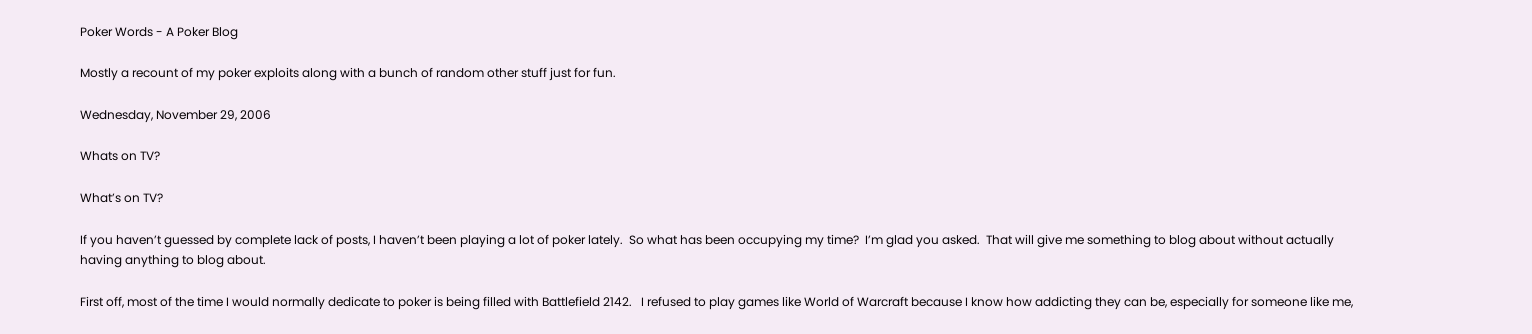Poker Words - A Poker Blog

Mostly a recount of my poker exploits along with a bunch of random other stuff just for fun.

Wednesday, November 29, 2006

Whats on TV?

What’s on TV?

If you haven’t guessed by complete lack of posts, I haven’t been playing a lot of poker lately.  So what has been occupying my time?  I’m glad you asked.  That will give me something to blog about without actually having anything to blog about.

First off, most of the time I would normally dedicate to poker is being filled with Battlefield 2142.   I refused to play games like World of Warcraft because I know how addicting they can be, especially for someone like me,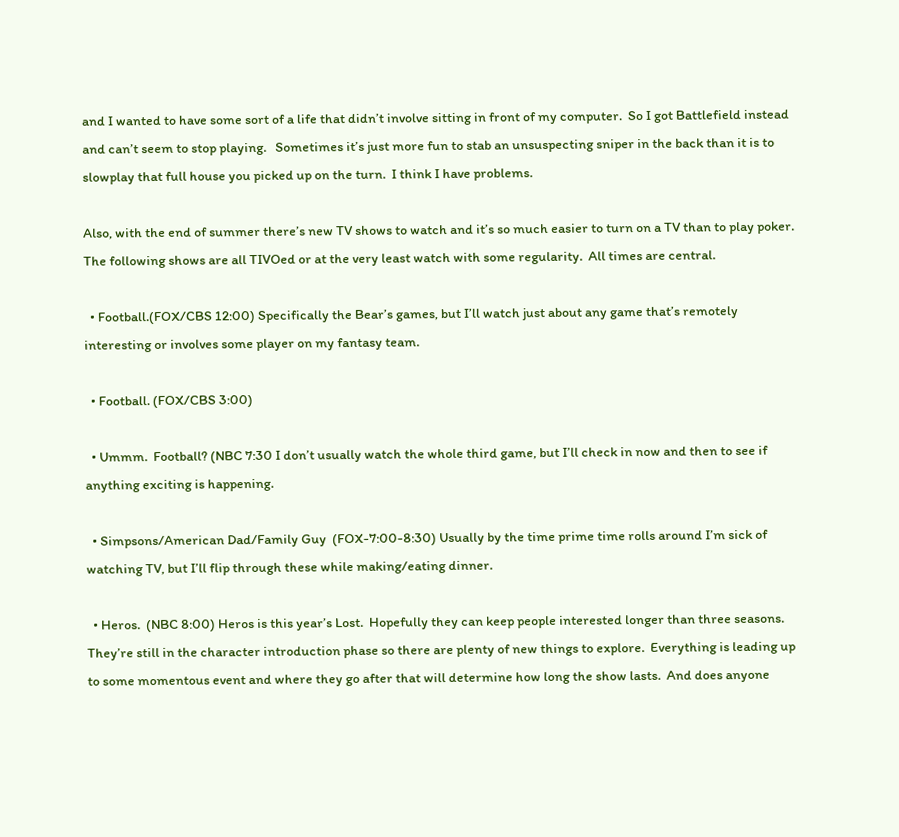and I wanted to have some sort of a life that didn’t involve sitting in front of my computer.  So I got Battlefield instead and can’t seem to stop playing.   Sometimes it’s just more fun to stab an unsuspecting sniper in the back than it is to slowplay that full house you picked up on the turn.  I think I have problems.

Also, with the end of summer there’s new TV shows to watch and it’s so much easier to turn on a TV than to play poker.  The following shows are all TIVOed or at the very least watch with some regularity.  All times are central.

  • Football.(FOX/CBS 12:00) Specifically the Bear’s games, but I’ll watch just about any game that’s remotely interesting or involves some player on my fantasy team.

  • Football. (FOX/CBS 3:00)

  • Ummm.  Football? (NBC 7:30 I don’t usually watch the whole third game, but I’ll check in now and then to see if anything exciting is happening.

  • Simpsons/American Dad/Family Guy  (FOX-7:00-8:30) Usually by the time prime time rolls around I’m sick of watching TV, but I’ll flip through these while making/eating dinner.

  • Heros.  (NBC 8:00) Heros is this year’s Lost.  Hopefully they can keep people interested longer than three seasons.  They’re still in the character introduction phase so there are plenty of new things to explore.  Everything is leading up to some momentous event and where they go after that will determine how long the show lasts.  And does anyone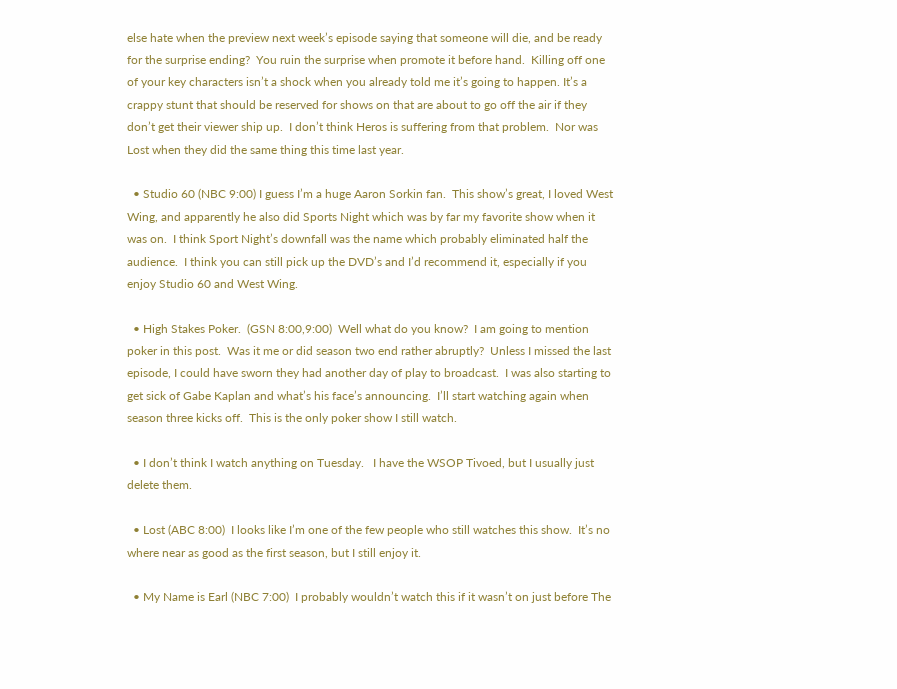else hate when the preview next week’s episode saying that someone will die, and be ready for the surprise ending?  You ruin the surprise when promote it before hand.  Killing off one of your key characters isn’t a shock when you already told me it’s going to happen. It’s a crappy stunt that should be reserved for shows on that are about to go off the air if they don’t get their viewer ship up.  I don’t think Heros is suffering from that problem.  Nor was Lost when they did the same thing this time last year.

  • Studio 60 (NBC 9:00) I guess I’m a huge Aaron Sorkin fan.  This show’s great, I loved West Wing, and apparently he also did Sports Night which was by far my favorite show when it was on.  I think Sport Night’s downfall was the name which probably eliminated half the audience.  I think you can still pick up the DVD’s and I’d recommend it, especially if you enjoy Studio 60 and West Wing.

  • High Stakes Poker.  (GSN 8:00,9:00)  Well what do you know?  I am going to mention poker in this post.  Was it me or did season two end rather abruptly?  Unless I missed the last episode, I could have sworn they had another day of play to broadcast.  I was also starting to get sick of Gabe Kaplan and what’s his face’s announcing.  I’ll start watching again when season three kicks off.  This is the only poker show I still watch.

  • I don’t think I watch anything on Tuesday.   I have the WSOP Tivoed, but I usually just delete them.

  • Lost (ABC 8:00)  I looks like I’m one of the few people who still watches this show.  It’s no where near as good as the first season, but I still enjoy it.

  • My Name is Earl (NBC 7:00)  I probably wouldn’t watch this if it wasn’t on just before The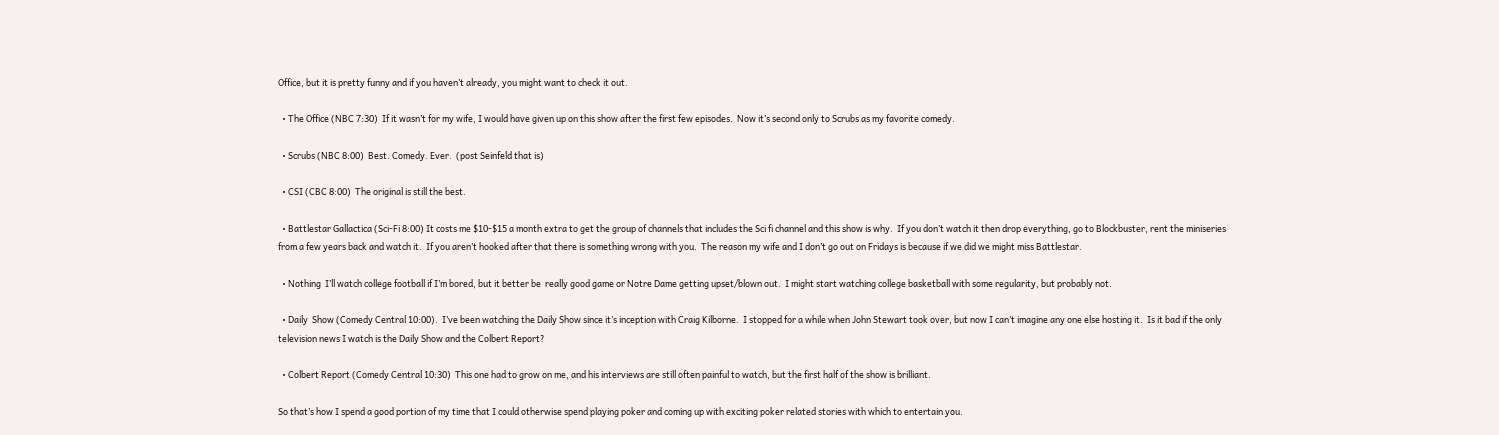Office, but it is pretty funny and if you haven’t already, you might want to check it out.

  • The Office (NBC 7:30)  If it wasn’t for my wife, I would have given up on this show after the first few episodes.  Now it’s second only to Scrubs as my favorite comedy.

  • Scrubs (NBC 8:00)  Best. Comedy. Ever.  (post Seinfeld that is)

  • CSI (CBC 8:00)  The original is still the best.

  • Battlestar Gallactica (Sci-Fi 8:00) It costs me $10-$15 a month extra to get the group of channels that includes the Sci fi channel and this show is why.  If you don’t watch it then drop everything, go to Blockbuster, rent the miniseries from a few years back and watch it.  If you aren’t hooked after that there is something wrong with you.  The reason my wife and I don’t go out on Fridays is because if we did we might miss Battlestar.

  • Nothing  I’ll watch college football if I’m bored, but it better be  really good game or Notre Dame getting upset/blown out.  I might start watching college basketball with some regularity, but probably not.

  • Daily  Show (Comedy Central 10:00).  I’ve been watching the Daily Show since it’s inception with Craig Kilborne.  I stopped for a while when John Stewart took over, but now I can’t imagine any one else hosting it.  Is it bad if the only television news I watch is the Daily Show and the Colbert Report?

  • Colbert Report (Comedy Central 10:30)  This one had to grow on me, and his interviews are still often painful to watch, but the first half of the show is brilliant.

So that’s how I spend a good portion of my time that I could otherwise spend playing poker and coming up with exciting poker related stories with which to entertain you.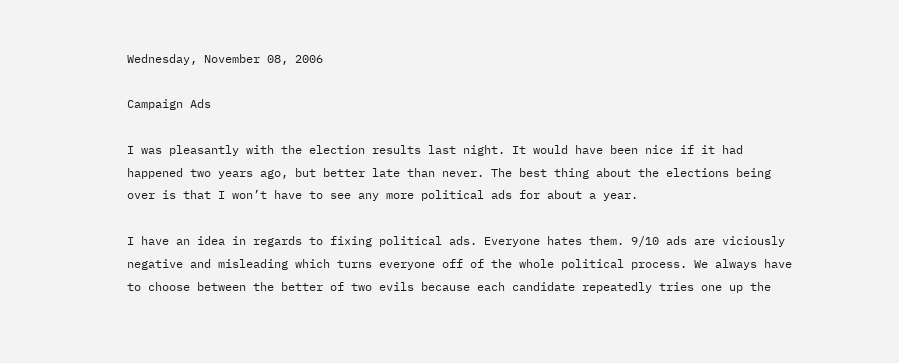Wednesday, November 08, 2006

Campaign Ads

I was pleasantly with the election results last night. It would have been nice if it had happened two years ago, but better late than never. The best thing about the elections being over is that I won’t have to see any more political ads for about a year.

I have an idea in regards to fixing political ads. Everyone hates them. 9/10 ads are viciously negative and misleading which turns everyone off of the whole political process. We always have to choose between the better of two evils because each candidate repeatedly tries one up the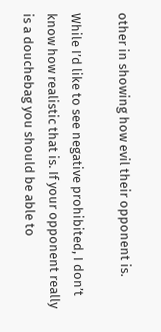other in showing how evil their opponent is.

While I’d like to see negative prohibited, I don’t know how realistic that is. If your opponent really is a douchebag you should be able to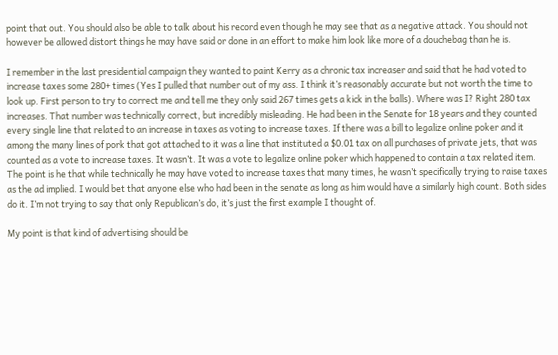point that out. You should also be able to talk about his record even though he may see that as a negative attack. You should not however be allowed distort things he may have said or done in an effort to make him look like more of a douchebag than he is.

I remember in the last presidential campaign they wanted to paint Kerry as a chronic tax increaser and said that he had voted to increase taxes some 280+ times (Yes I pulled that number out of my ass. I think it’s reasonably accurate but not worth the time to look up. First person to try to correct me and tell me they only said 267 times gets a kick in the balls). Where was I? Right 280 tax increases. That number was technically correct, but incredibly misleading. He had been in the Senate for 18 years and they counted every single line that related to an increase in taxes as voting to increase taxes. If there was a bill to legalize online poker and it among the many lines of pork that got attached to it was a line that instituted a $0.01 tax on all purchases of private jets, that was counted as a vote to increase taxes. It wasn’t. It was a vote to legalize online poker which happened to contain a tax related item. The point is he that while technically he may have voted to increase taxes that many times, he wasn’t specifically trying to raise taxes as the ad implied. I would bet that anyone else who had been in the senate as long as him would have a similarly high count. Both sides do it. I’m not trying to say that only Republican’s do, it’s just the first example I thought of.

My point is that kind of advertising should be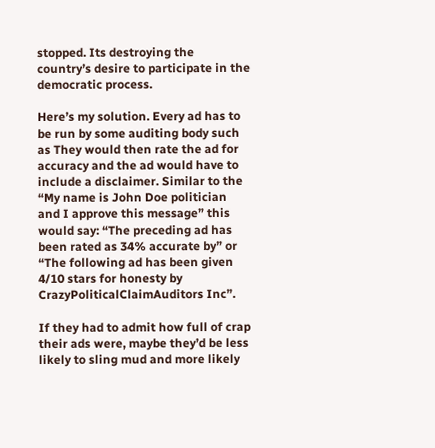stopped. Its destroying the country’s desire to participate in the democratic process.

Here’s my solution. Every ad has to be run by some auditing body such as They would then rate the ad for accuracy and the ad would have to include a disclaimer. Similar to the “My name is John Doe politician and I approve this message” this would say: “The preceding ad has been rated as 34% accurate by” or “The following ad has been given 4/10 stars for honesty by CrazyPoliticalClaimAuditors Inc”.

If they had to admit how full of crap their ads were, maybe they’d be less likely to sling mud and more likely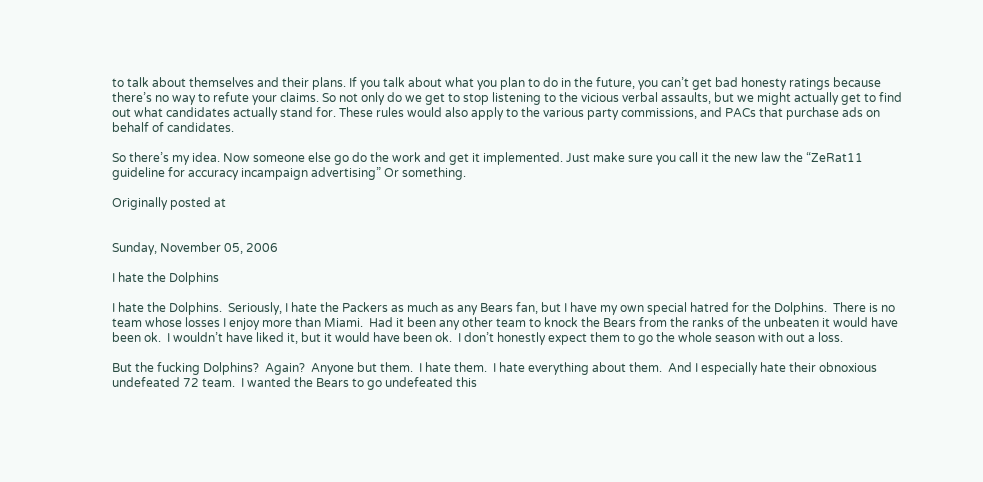to talk about themselves and their plans. If you talk about what you plan to do in the future, you can’t get bad honesty ratings because there’s no way to refute your claims. So not only do we get to stop listening to the vicious verbal assaults, but we might actually get to find out what candidates actually stand for. These rules would also apply to the various party commissions, and PACs that purchase ads on behalf of candidates.

So there’s my idea. Now someone else go do the work and get it implemented. Just make sure you call it the new law the “ZeRat11 guideline for accuracy incampaign advertising” Or something.

Originally posted at


Sunday, November 05, 2006

I hate the Dolphins

I hate the Dolphins.  Seriously, I hate the Packers as much as any Bears fan, but I have my own special hatred for the Dolphins.  There is no team whose losses I enjoy more than Miami.  Had it been any other team to knock the Bears from the ranks of the unbeaten it would have been ok.  I wouldn’t have liked it, but it would have been ok.  I don’t honestly expect them to go the whole season with out a loss.

But the fucking Dolphins?  Again?  Anyone but them.  I hate them.  I hate everything about them.  And I especially hate their obnoxious undefeated 72 team.  I wanted the Bears to go undefeated this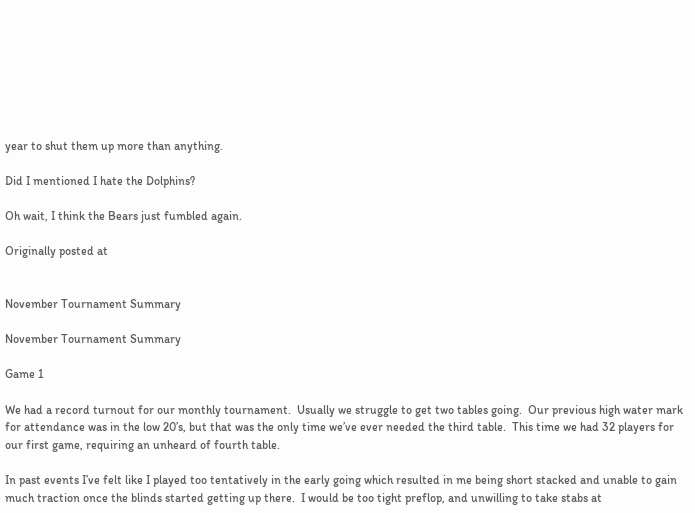year to shut them up more than anything.

Did I mentioned I hate the Dolphins?

Oh wait, I think the Bears just fumbled again.

Originally posted at


November Tournament Summary

November Tournament Summary

Game 1

We had a record turnout for our monthly tournament.  Usually we struggle to get two tables going.  Our previous high water mark for attendance was in the low 20’s, but that was the only time we’ve ever needed the third table.  This time we had 32 players for our first game, requiring an unheard of fourth table.

In past events I’ve felt like I played too tentatively in the early going which resulted in me being short stacked and unable to gain much traction once the blinds started getting up there.  I would be too tight preflop, and unwilling to take stabs at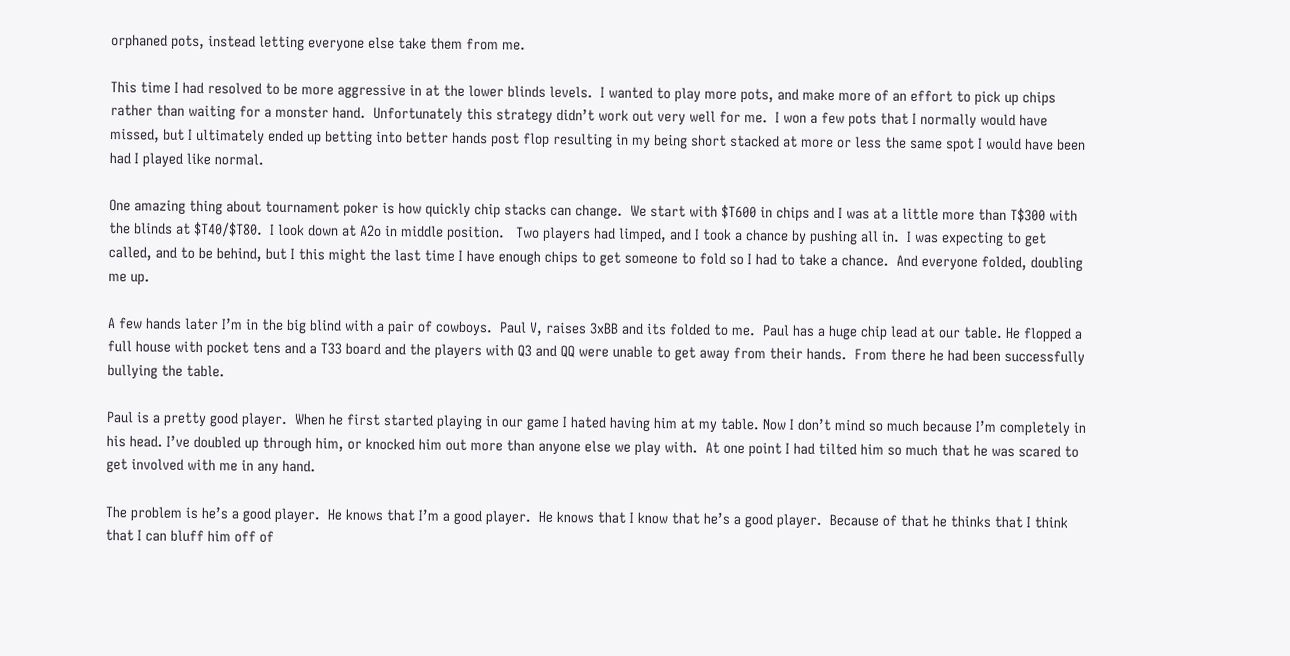orphaned pots, instead letting everyone else take them from me.

This time I had resolved to be more aggressive in at the lower blinds levels.  I wanted to play more pots, and make more of an effort to pick up chips rather than waiting for a monster hand.  Unfortunately this strategy didn’t work out very well for me.  I won a few pots that I normally would have missed, but I ultimately ended up betting into better hands post flop resulting in my being short stacked at more or less the same spot I would have been had I played like normal.

One amazing thing about tournament poker is how quickly chip stacks can change.  We start with $T600 in chips and I was at a little more than T$300 with the blinds at $T40/$T80.  I look down at A2o in middle position.   Two players had limped, and I took a chance by pushing all in.  I was expecting to get called, and to be behind, but I this might the last time I have enough chips to get someone to fold so I had to take a chance.  And everyone folded, doubling me up.

A few hands later I’m in the big blind with a pair of cowboys.  Paul V, raises 3xBB and its folded to me.  Paul has a huge chip lead at our table. He flopped a full house with pocket tens and a T33 board and the players with Q3 and QQ were unable to get away from their hands.  From there he had been successfully bullying the table.

Paul is a pretty good player.  When he first started playing in our game I hated having him at my table. Now I don’t mind so much because I’m completely in his head. I’ve doubled up through him, or knocked him out more than anyone else we play with.  At one point I had tilted him so much that he was scared to get involved with me in any hand.

The problem is he’s a good player.  He knows that I’m a good player.  He knows that I know that he’s a good player.  Because of that he thinks that I think that I can bluff him off of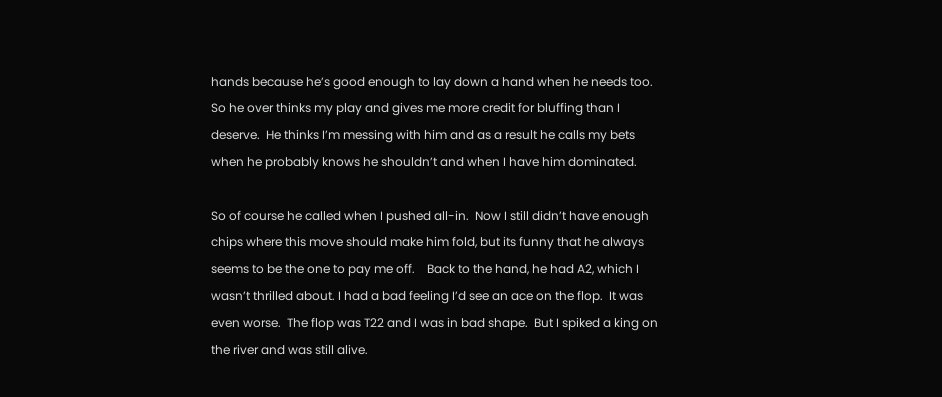hands because he’s good enough to lay down a hand when he needs too.  So he over thinks my play and gives me more credit for bluffing than I deserve.  He thinks I’m messing with him and as a result he calls my bets when he probably knows he shouldn’t and when I have him dominated.

So of course he called when I pushed all-in.  Now I still didn’t have enough chips where this move should make him fold, but its funny that he always seems to be the one to pay me off.    Back to the hand, he had A2, which I wasn’t thrilled about. I had a bad feeling I’d see an ace on the flop.  It was even worse.  The flop was T22 and I was in bad shape.  But I spiked a king on the river and was still alive.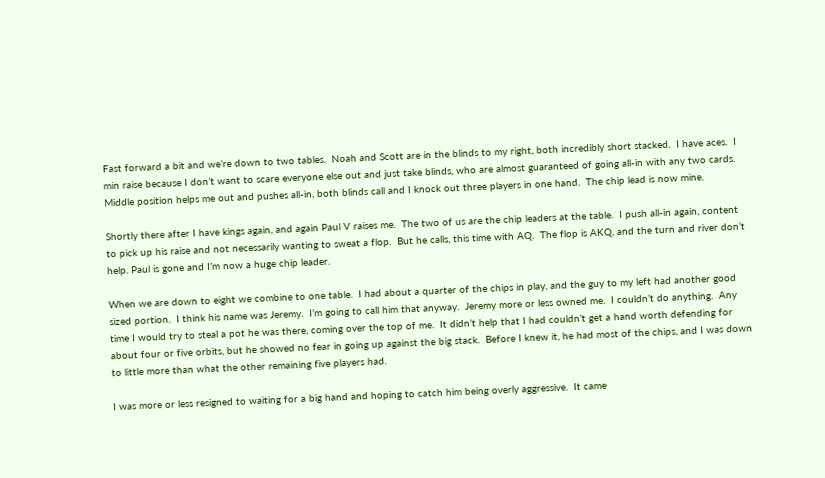Fast forward a bit and we’re down to two tables.  Noah and Scott are in the blinds to my right, both incredibly short stacked.  I have aces.  I min raise because I don’t want to scare everyone else out and just take blinds, who are almost guaranteed of going all-in with any two cards.  Middle position helps me out and pushes all-in, both blinds call and I knock out three players in one hand.  The chip lead is now mine.

Shortly there after I have kings again, and again Paul V raises me.  The two of us are the chip leaders at the table.  I push all-in again, content to pick up his raise and not necessarily wanting to sweat a flop.  But he calls, this time with AQ.  The flop is AKQ, and the turn and river don’t help. Paul is gone and I’m now a huge chip leader.

When we are down to eight we combine to one table.  I had about a quarter of the chips in play, and the guy to my left had another good sized portion.  I think his name was Jeremy.  I’m going to call him that anyway.  Jeremy more or less owned me.  I couldn’t do anything.  Any time I would try to steal a pot he was there, coming over the top of me.  It didn’t help that I had couldn’t get a hand worth defending for about four or five orbits, but he showed no fear in going up against the big stack.  Before I knew it, he had most of the chips, and I was down to little more than what the other remaining five players had.

I was more or less resigned to waiting for a big hand and hoping to catch him being overly aggressive.  It came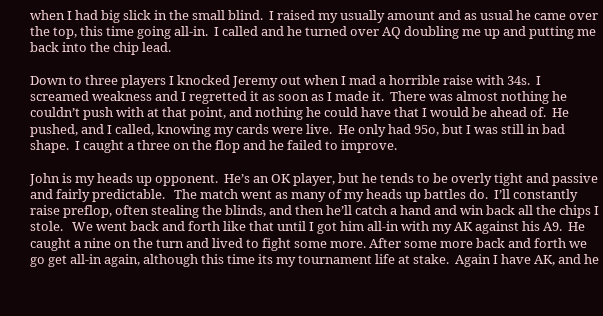when I had big slick in the small blind.  I raised my usually amount and as usual he came over the top, this time going all-in.  I called and he turned over AQ doubling me up and putting me back into the chip lead.

Down to three players I knocked Jeremy out when I mad a horrible raise with 34s.  I screamed weakness and I regretted it as soon as I made it.  There was almost nothing he couldn’t push with at that point, and nothing he could have that I would be ahead of.  He pushed, and I called, knowing my cards were live.  He only had 95o, but I was still in bad shape.  I caught a three on the flop and he failed to improve.

John is my heads up opponent.  He’s an OK player, but he tends to be overly tight and passive and fairly predictable.   The match went as many of my heads up battles do.  I’ll constantly raise preflop, often stealing the blinds, and then he’ll catch a hand and win back all the chips I stole.   We went back and forth like that until I got him all-in with my AK against his A9.  He caught a nine on the turn and lived to fight some more. After some more back and forth we go get all-in again, although this time its my tournament life at stake.  Again I have AK, and he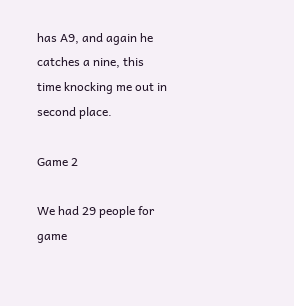has A9, and again he catches a nine, this time knocking me out in second place.

Game 2

We had 29 people for game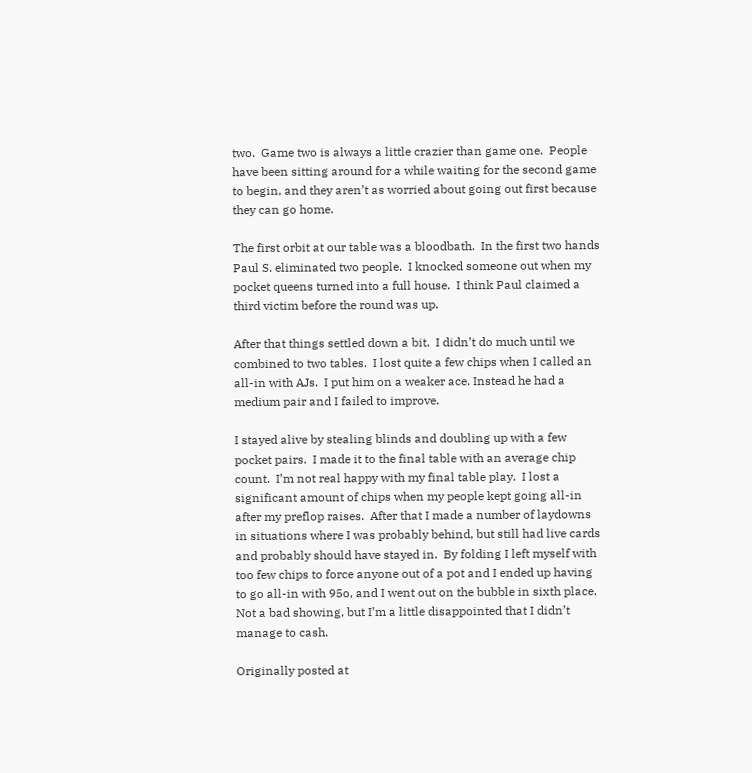two.  Game two is always a little crazier than game one.  People have been sitting around for a while waiting for the second game to begin, and they aren’t as worried about going out first because they can go home.

The first orbit at our table was a bloodbath.  In the first two hands Paul S. eliminated two people.  I knocked someone out when my pocket queens turned into a full house.  I think Paul claimed a third victim before the round was up.

After that things settled down a bit.  I didn’t do much until we combined to two tables.  I lost quite a few chips when I called an all-in with AJs.  I put him on a weaker ace. Instead he had a medium pair and I failed to improve.

I stayed alive by stealing blinds and doubling up with a few pocket pairs.  I made it to the final table with an average chip count.  I’m not real happy with my final table play.  I lost a significant amount of chips when my people kept going all-in after my preflop raises.  After that I made a number of laydowns in situations where I was probably behind, but still had live cards and probably should have stayed in.  By folding I left myself with too few chips to force anyone out of a pot and I ended up having to go all-in with 95o, and I went out on the bubble in sixth place.  Not a bad showing, but I’m a little disappointed that I didn’t manage to cash.

Originally posted at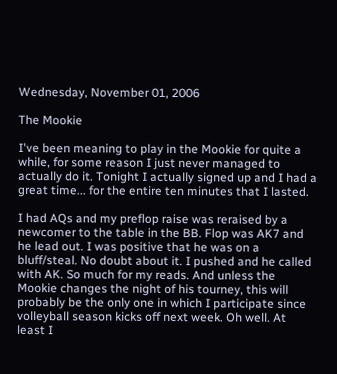Wednesday, November 01, 2006

The Mookie

I've been meaning to play in the Mookie for quite a while, for some reason I just never managed to actually do it. Tonight I actually signed up and I had a great time... for the entire ten minutes that I lasted.

I had AQs and my preflop raise was reraised by a newcomer to the table in the BB. Flop was AK7 and he lead out. I was positive that he was on a bluff/steal. No doubt about it. I pushed and he called with AK. So much for my reads. And unless the Mookie changes the night of his tourney, this will probably be the only one in which I participate since volleyball season kicks off next week. Oh well. At least I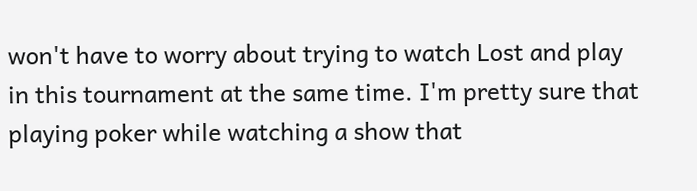won't have to worry about trying to watch Lost and play in this tournament at the same time. I'm pretty sure that playing poker while watching a show that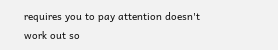requires you to pay attention doesn't work out so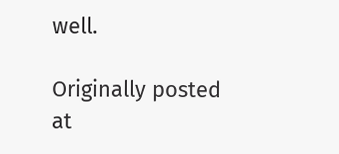well.

Originally posted at